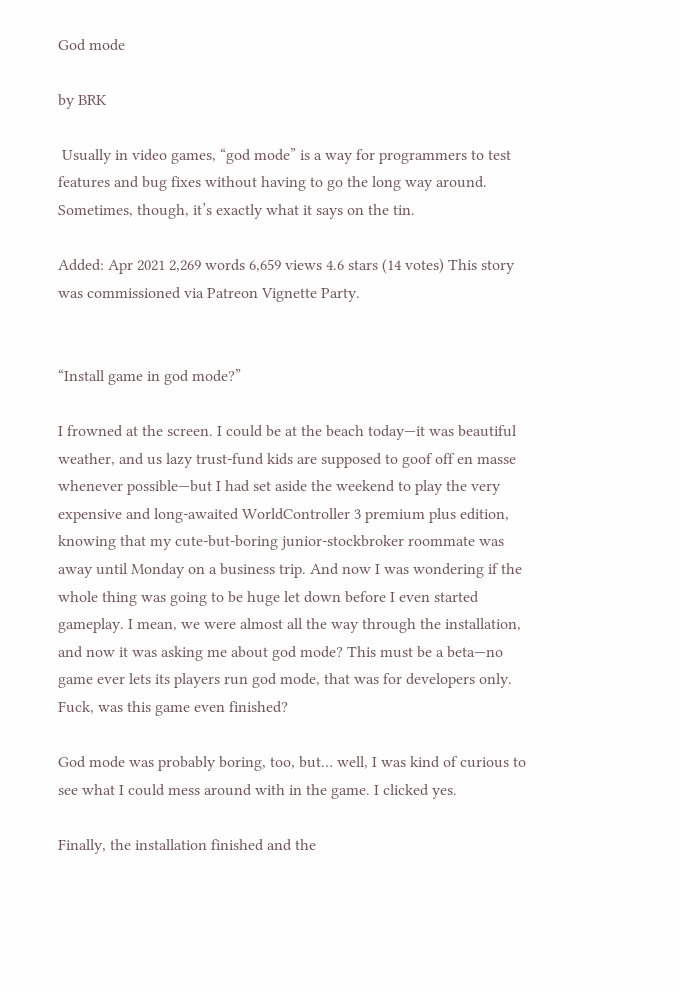God mode

by BRK

 Usually in video games, “god mode” is a way for programmers to test features and bug fixes without having to go the long way around. Sometimes, though, it’s exactly what it says on the tin.

Added: Apr 2021 2,269 words 6,659 views 4.6 stars (14 votes) This story was commissioned via Patreon Vignette Party.


“Install game in god mode?”

I frowned at the screen. I could be at the beach today—it was beautiful weather, and us lazy trust-fund kids are supposed to goof off en masse whenever possible—but I had set aside the weekend to play the very expensive and long-awaited WorldController 3 premium plus edition, knowing that my cute-but-boring junior-stockbroker roommate was away until Monday on a business trip. And now I was wondering if the whole thing was going to be huge let down before I even started gameplay. I mean, we were almost all the way through the installation, and now it was asking me about god mode? This must be a beta—no game ever lets its players run god mode, that was for developers only. Fuck, was this game even finished?

God mode was probably boring, too, but… well, I was kind of curious to see what I could mess around with in the game. I clicked yes.

Finally, the installation finished and the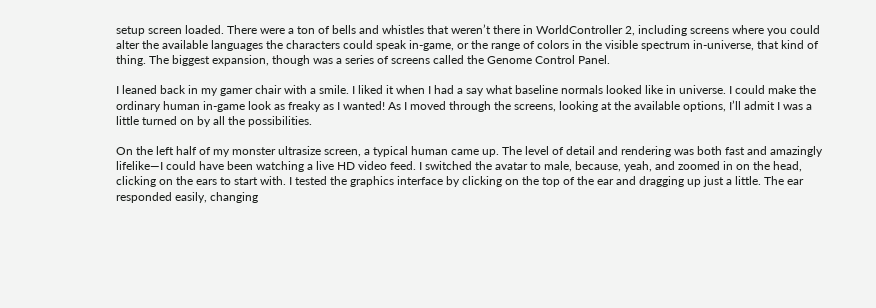setup screen loaded. There were a ton of bells and whistles that weren’t there in WorldController 2, including screens where you could alter the available languages the characters could speak in-game, or the range of colors in the visible spectrum in-universe, that kind of thing. The biggest expansion, though was a series of screens called the Genome Control Panel.

I leaned back in my gamer chair with a smile. I liked it when I had a say what baseline normals looked like in universe. I could make the ordinary human in-game look as freaky as I wanted! As I moved through the screens, looking at the available options, I’ll admit I was a little turned on by all the possibilities.

On the left half of my monster ultrasize screen, a typical human came up. The level of detail and rendering was both fast and amazingly lifelike—I could have been watching a live HD video feed. I switched the avatar to male, because, yeah, and zoomed in on the head, clicking on the ears to start with. I tested the graphics interface by clicking on the top of the ear and dragging up just a little. The ear responded easily, changing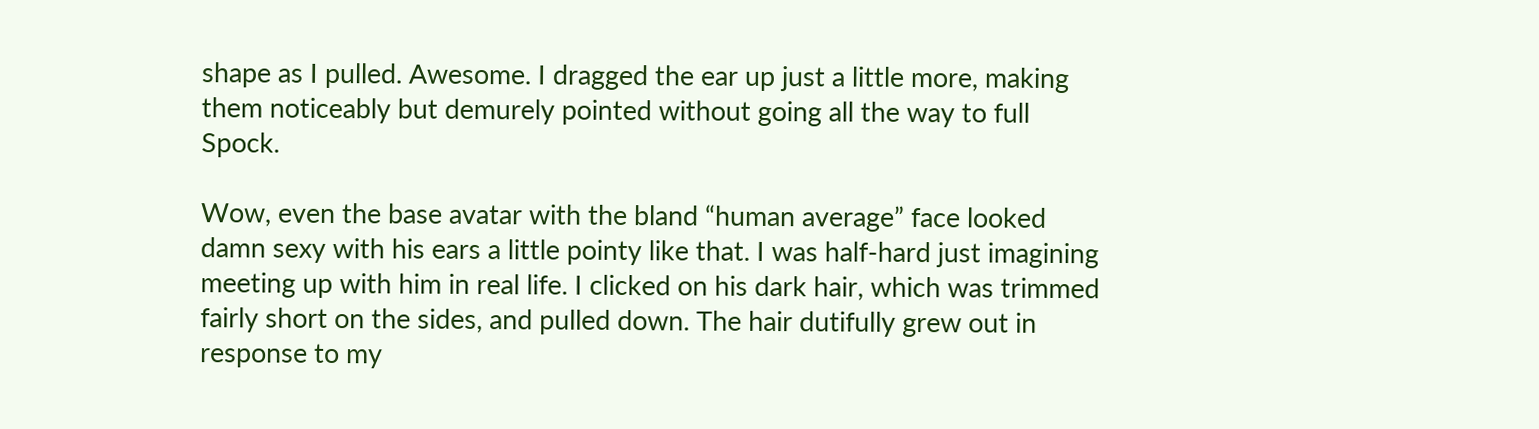shape as I pulled. Awesome. I dragged the ear up just a little more, making them noticeably but demurely pointed without going all the way to full Spock.

Wow, even the base avatar with the bland “human average” face looked damn sexy with his ears a little pointy like that. I was half-hard just imagining meeting up with him in real life. I clicked on his dark hair, which was trimmed fairly short on the sides, and pulled down. The hair dutifully grew out in response to my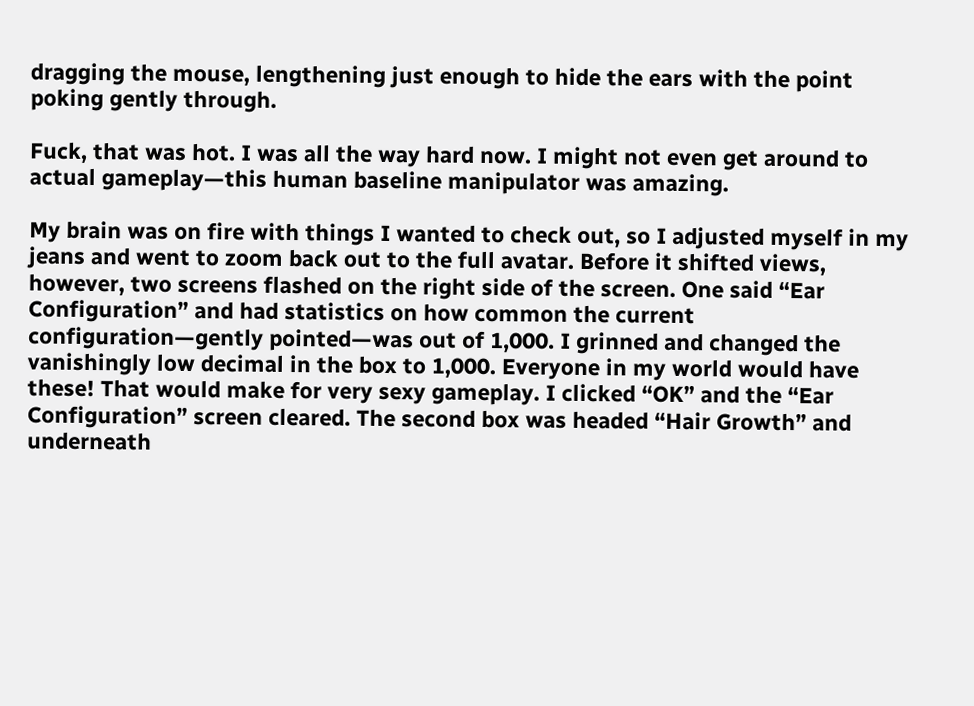dragging the mouse, lengthening just enough to hide the ears with the point poking gently through.

Fuck, that was hot. I was all the way hard now. I might not even get around to actual gameplay—this human baseline manipulator was amazing.

My brain was on fire with things I wanted to check out, so I adjusted myself in my jeans and went to zoom back out to the full avatar. Before it shifted views, however, two screens flashed on the right side of the screen. One said “Ear Configuration” and had statistics on how common the current configuration—gently pointed—was out of 1,000. I grinned and changed the vanishingly low decimal in the box to 1,000. Everyone in my world would have these! That would make for very sexy gameplay. I clicked “OK” and the “Ear Configuration” screen cleared. The second box was headed “Hair Growth” and underneath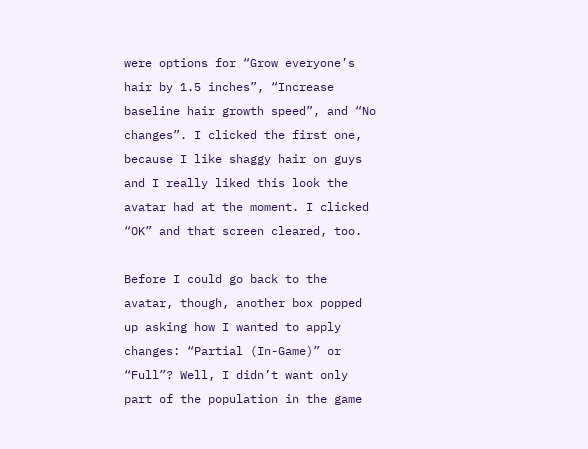were options for “Grow everyone’s hair by 1.5 inches”, “Increase baseline hair growth speed”, and “No changes”. I clicked the first one, because I like shaggy hair on guys and I really liked this look the avatar had at the moment. I clicked “OK” and that screen cleared, too.

Before I could go back to the avatar, though, another box popped up asking how I wanted to apply changes: “Partial (In-Game)” or “Full”? Well, I didn’t want only part of the population in the game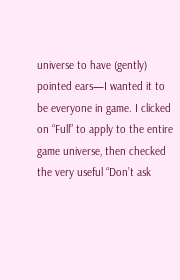universe to have (gently) pointed ears—I wanted it to be everyone in game. I clicked on “Full” to apply to the entire game universe, then checked the very useful “Don’t ask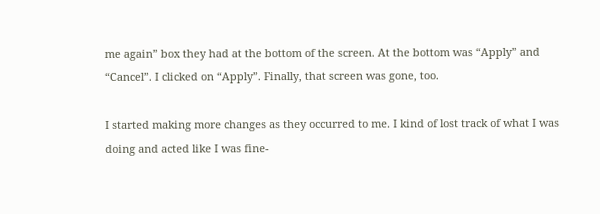me again” box they had at the bottom of the screen. At the bottom was “Apply” and “Cancel”. I clicked on “Apply”. Finally, that screen was gone, too.

I started making more changes as they occurred to me. I kind of lost track of what I was doing and acted like I was fine-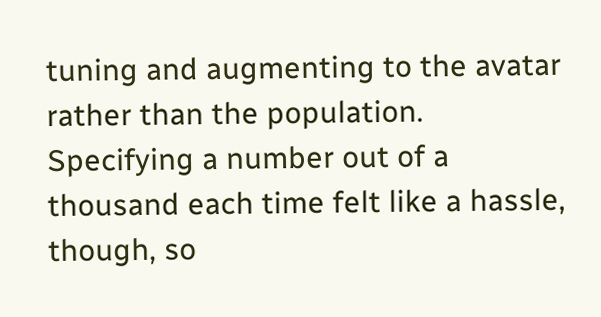tuning and augmenting to the avatar rather than the population. Specifying a number out of a thousand each time felt like a hassle, though, so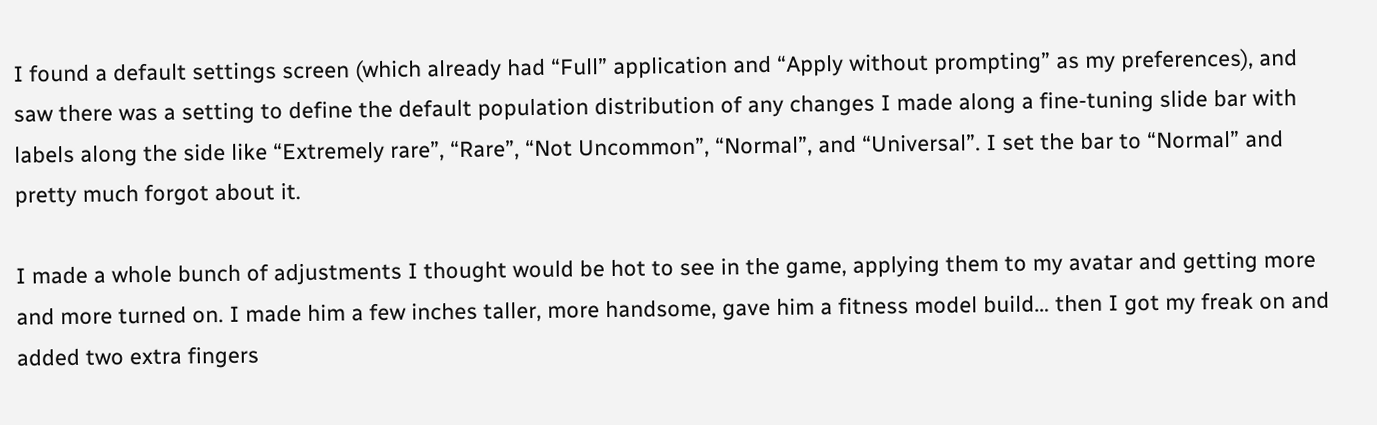I found a default settings screen (which already had “Full” application and “Apply without prompting” as my preferences), and saw there was a setting to define the default population distribution of any changes I made along a fine-tuning slide bar with labels along the side like “Extremely rare”, “Rare”, “Not Uncommon”, “Normal”, and “Universal”. I set the bar to “Normal” and pretty much forgot about it.

I made a whole bunch of adjustments I thought would be hot to see in the game, applying them to my avatar and getting more and more turned on. I made him a few inches taller, more handsome, gave him a fitness model build… then I got my freak on and added two extra fingers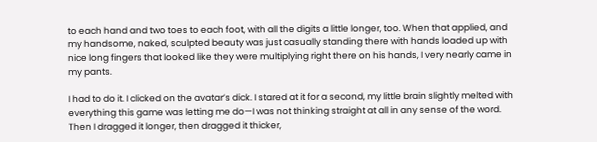to each hand and two toes to each foot, with all the digits a little longer, too. When that applied, and my handsome, naked, sculpted beauty was just casually standing there with hands loaded up with nice long fingers that looked like they were multiplying right there on his hands, I very nearly came in my pants.

I had to do it. I clicked on the avatar’s dick. I stared at it for a second, my little brain slightly melted with everything this game was letting me do—I was not thinking straight at all in any sense of the word. Then I dragged it longer, then dragged it thicker,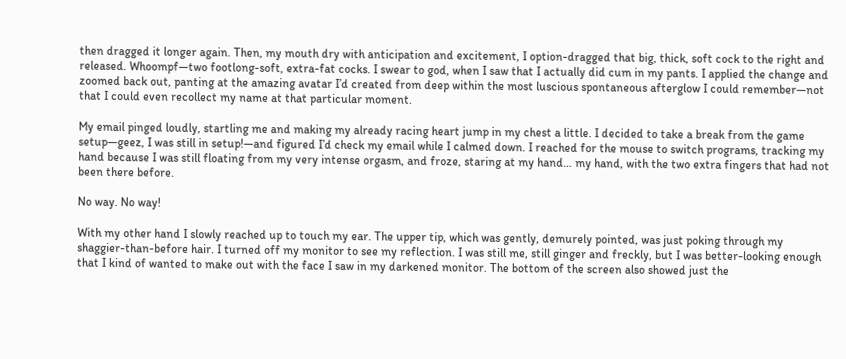then dragged it longer again. Then, my mouth dry with anticipation and excitement, I option-dragged that big, thick, soft cock to the right and released. Whoompf—two footlong-soft, extra-fat cocks. I swear to god, when I saw that I actually did cum in my pants. I applied the change and zoomed back out, panting at the amazing avatar I’d created from deep within the most luscious spontaneous afterglow I could remember—not that I could even recollect my name at that particular moment.

My email pinged loudly, startling me and making my already racing heart jump in my chest a little. I decided to take a break from the game setup—geez, I was still in setup!—and figured I’d check my email while I calmed down. I reached for the mouse to switch programs, tracking my hand because I was still floating from my very intense orgasm, and froze, staring at my hand… my hand, with the two extra fingers that had not been there before.

No way. No way!

With my other hand I slowly reached up to touch my ear. The upper tip, which was gently, demurely pointed, was just poking through my shaggier-than-before hair. I turned off my monitor to see my reflection. I was still me, still ginger and freckly, but I was better-looking enough that I kind of wanted to make out with the face I saw in my darkened monitor. The bottom of the screen also showed just the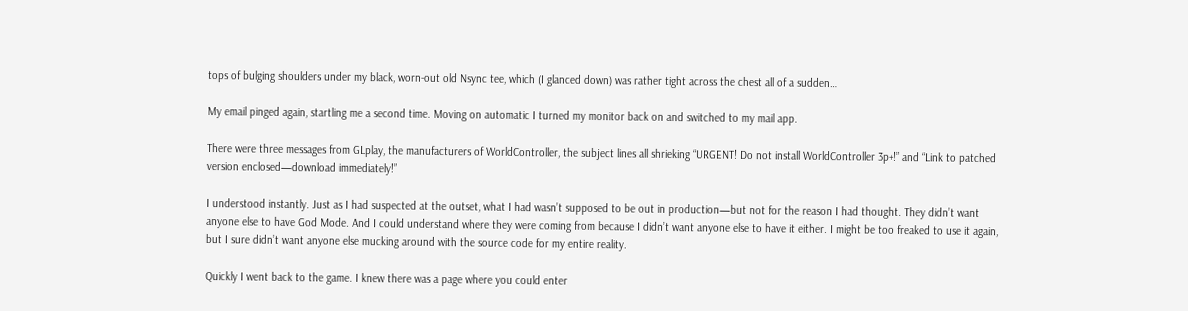tops of bulging shoulders under my black, worn-out old Nsync tee, which (I glanced down) was rather tight across the chest all of a sudden…

My email pinged again, startling me a second time. Moving on automatic I turned my monitor back on and switched to my mail app.

There were three messages from GLplay, the manufacturers of WorldController, the subject lines all shrieking “URGENT! Do not install WorldController 3p+!” and “Link to patched version enclosed—download immediately!”

I understood instantly. Just as I had suspected at the outset, what I had wasn’t supposed to be out in production—but not for the reason I had thought. They didn’t want anyone else to have God Mode. And I could understand where they were coming from because I didn’t want anyone else to have it either. I might be too freaked to use it again, but I sure didn’t want anyone else mucking around with the source code for my entire reality.

Quickly I went back to the game. I knew there was a page where you could enter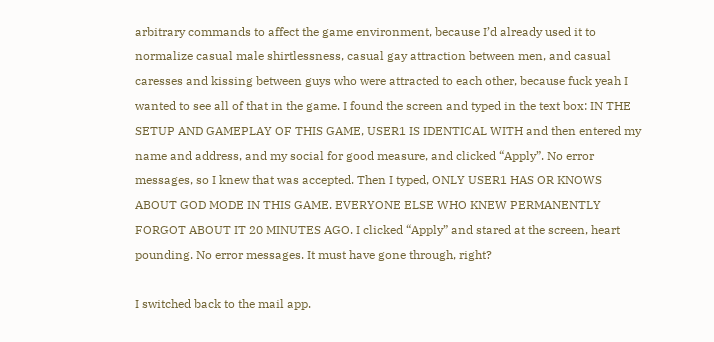arbitrary commands to affect the game environment, because I’d already used it to normalize casual male shirtlessness, casual gay attraction between men, and casual caresses and kissing between guys who were attracted to each other, because fuck yeah I wanted to see all of that in the game. I found the screen and typed in the text box: IN THE SETUP AND GAMEPLAY OF THIS GAME, USER1 IS IDENTICAL WITH and then entered my name and address, and my social for good measure, and clicked “Apply”. No error messages, so I knew that was accepted. Then I typed, ONLY USER1 HAS OR KNOWS ABOUT GOD MODE IN THIS GAME. EVERYONE ELSE WHO KNEW PERMANENTLY FORGOT ABOUT IT 20 MINUTES AGO. I clicked “Apply” and stared at the screen, heart pounding. No error messages. It must have gone through, right?

I switched back to the mail app.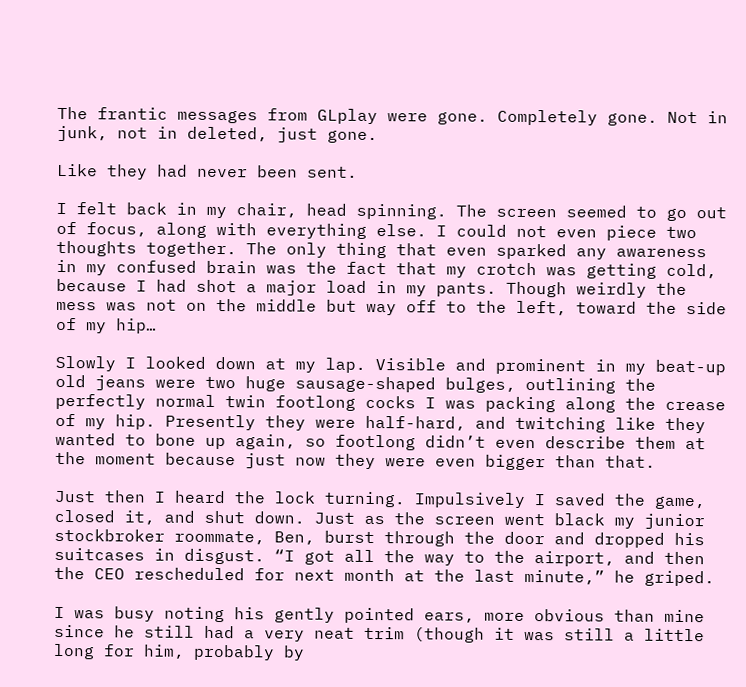The frantic messages from GLplay were gone. Completely gone. Not in junk, not in deleted, just gone.

Like they had never been sent.

I felt back in my chair, head spinning. The screen seemed to go out of focus, along with everything else. I could not even piece two thoughts together. The only thing that even sparked any awareness in my confused brain was the fact that my crotch was getting cold, because I had shot a major load in my pants. Though weirdly the mess was not on the middle but way off to the left, toward the side of my hip…

Slowly I looked down at my lap. Visible and prominent in my beat-up old jeans were two huge sausage-shaped bulges, outlining the perfectly normal twin footlong cocks I was packing along the crease of my hip. Presently they were half-hard, and twitching like they wanted to bone up again, so footlong didn’t even describe them at the moment because just now they were even bigger than that.

Just then I heard the lock turning. Impulsively I saved the game, closed it, and shut down. Just as the screen went black my junior stockbroker roommate, Ben, burst through the door and dropped his suitcases in disgust. “I got all the way to the airport, and then the CEO rescheduled for next month at the last minute,” he griped.

I was busy noting his gently pointed ears, more obvious than mine since he still had a very neat trim (though it was still a little long for him, probably by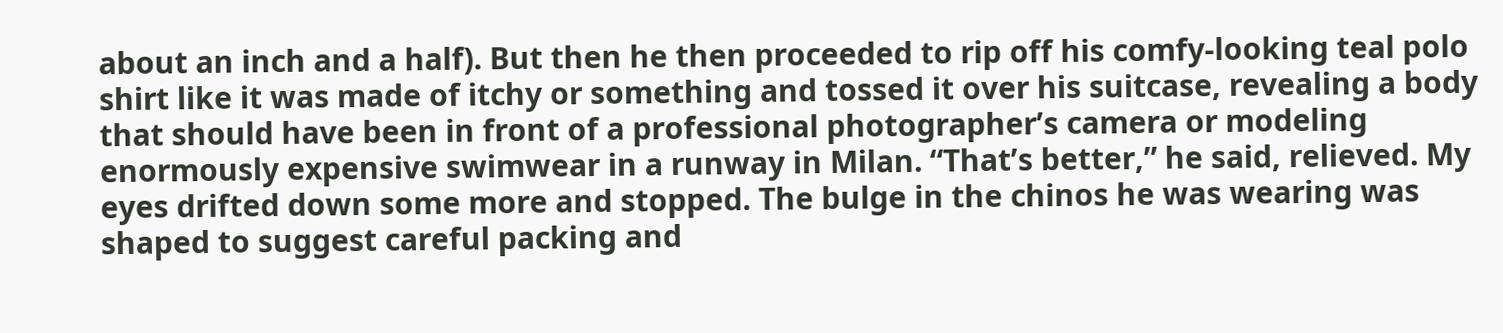about an inch and a half). But then he then proceeded to rip off his comfy-looking teal polo shirt like it was made of itchy or something and tossed it over his suitcase, revealing a body that should have been in front of a professional photographer’s camera or modeling enormously expensive swimwear in a runway in Milan. “That’s better,” he said, relieved. My eyes drifted down some more and stopped. The bulge in the chinos he was wearing was shaped to suggest careful packing and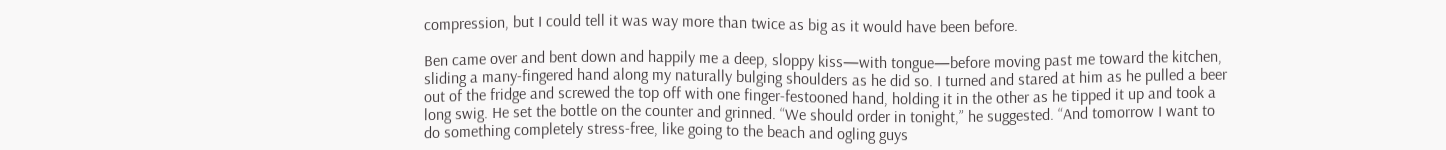compression, but I could tell it was way more than twice as big as it would have been before.

Ben came over and bent down and happily me a deep, sloppy kiss—with tongue—before moving past me toward the kitchen, sliding a many-fingered hand along my naturally bulging shoulders as he did so. I turned and stared at him as he pulled a beer out of the fridge and screwed the top off with one finger-festooned hand, holding it in the other as he tipped it up and took a long swig. He set the bottle on the counter and grinned. “We should order in tonight,” he suggested. “And tomorrow I want to do something completely stress-free, like going to the beach and ogling guys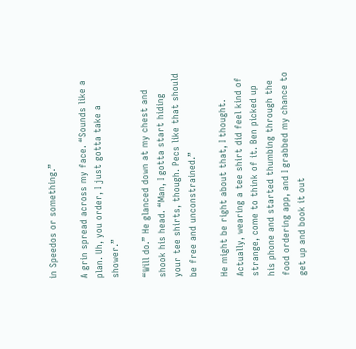in Speedos or something.”

A grin spread across my face. “Sounds like a plan. Uh, you order, I just gotta take a shower.”

“Will do.” He glanced down at my chest and shook his head. “Man, I gotta start hiding your tee shirts, though. Pecs like that should be free and unconstrained.”

He might be right about that, I thought. Actually, wearing a tee shirt did feel kind of strange, come to think of it. Ben picked up his phone and started thumbing through the food ordering app, and I grabbed my chance to get up and book it out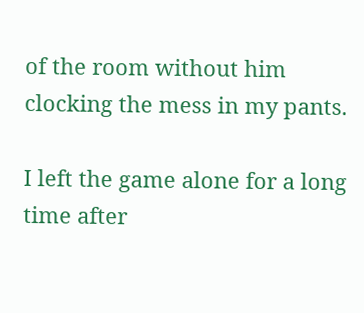of the room without him clocking the mess in my pants.

I left the game alone for a long time after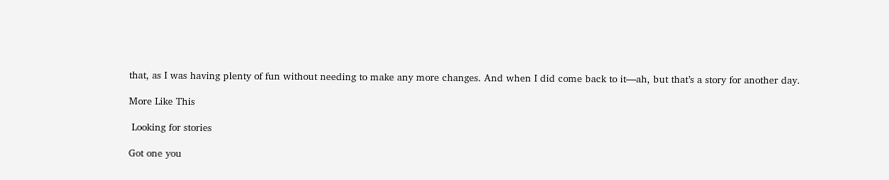that, as I was having plenty of fun without needing to make any more changes. And when I did come back to it—ah, but that’s a story for another day.

More Like This

 Looking for stories

Got one you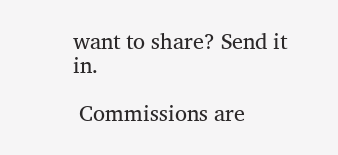want to share? Send it in.

 Commissions are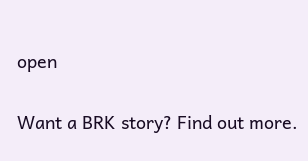open

Want a BRK story? Find out more.